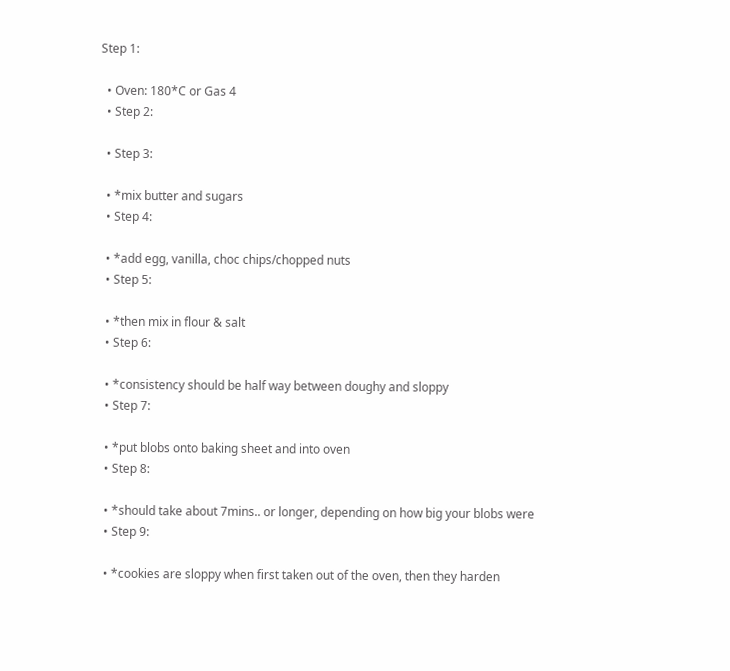Step 1:

  • Oven: 180*C or Gas 4
  • Step 2:

  • Step 3:

  • *mix butter and sugars
  • Step 4:

  • *add egg, vanilla, choc chips/chopped nuts
  • Step 5:

  • *then mix in flour & salt
  • Step 6:

  • *consistency should be half way between doughy and sloppy
  • Step 7:

  • *put blobs onto baking sheet and into oven
  • Step 8:

  • *should take about 7mins.. or longer, depending on how big your blobs were
  • Step 9:

  • *cookies are sloppy when first taken out of the oven, then they harden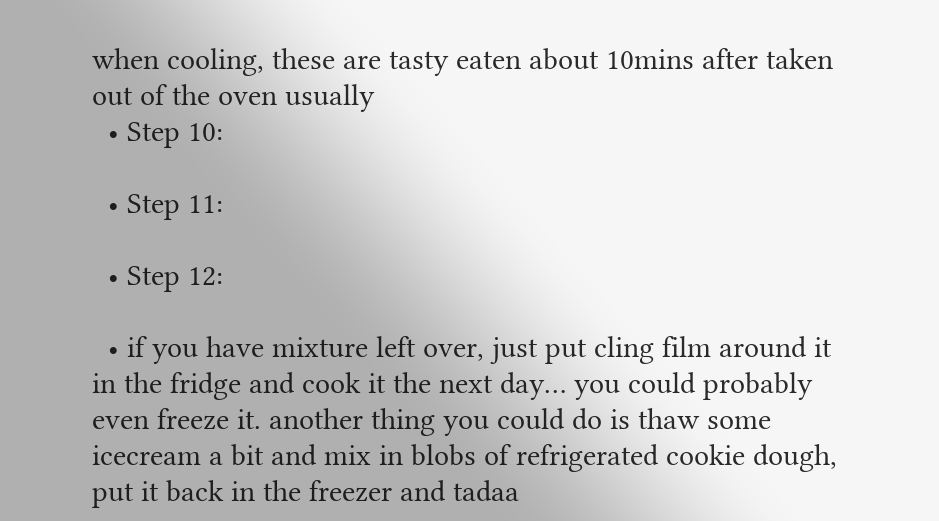when cooling, these are tasty eaten about 10mins after taken out of the oven usually
  • Step 10:

  • Step 11:

  • Step 12:

  • if you have mixture left over, just put cling film around it in the fridge and cook it the next day… you could probably even freeze it. another thing you could do is thaw some icecream a bit and mix in blobs of refrigerated cookie dough, put it back in the freezer and tadaa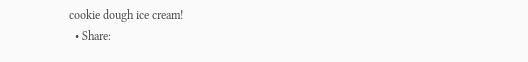cookie dough ice cream!
  • Share: